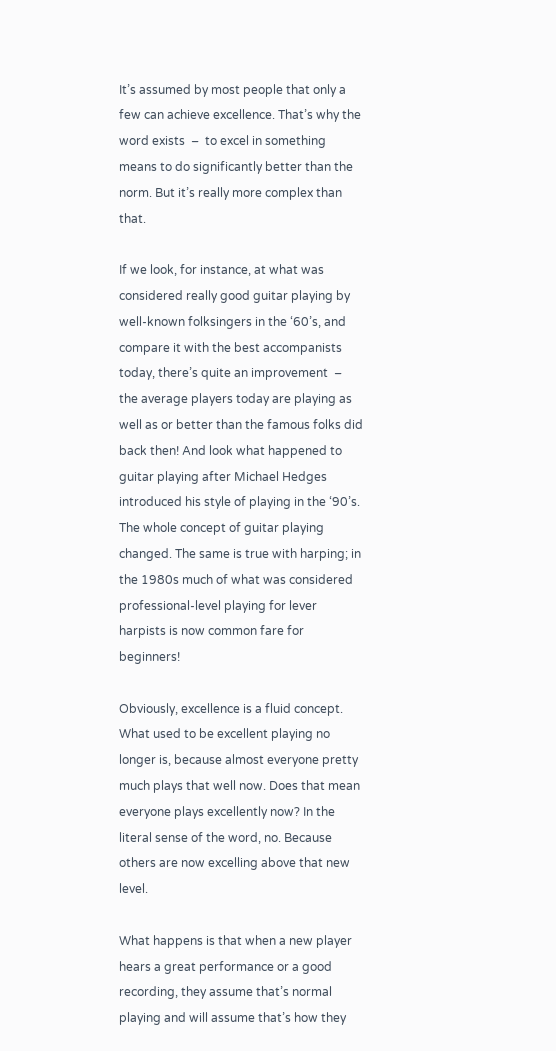It’s assumed by most people that only a few can achieve excellence. That’s why the word exists  –  to excel in something means to do significantly better than the norm. But it’s really more complex than that.

If we look, for instance, at what was considered really good guitar playing by well-known folksingers in the ‘60’s, and compare it with the best accompanists today, there’s quite an improvement  –  the average players today are playing as well as or better than the famous folks did back then! And look what happened to guitar playing after Michael Hedges introduced his style of playing in the ‘90’s. The whole concept of guitar playing changed. The same is true with harping; in the 1980s much of what was considered professional-level playing for lever harpists is now common fare for beginners!

Obviously, excellence is a fluid concept. What used to be excellent playing no longer is, because almost everyone pretty much plays that well now. Does that mean everyone plays excellently now? In the literal sense of the word, no. Because others are now excelling above that new level.

What happens is that when a new player hears a great performance or a good recording, they assume that’s normal playing and will assume that’s how they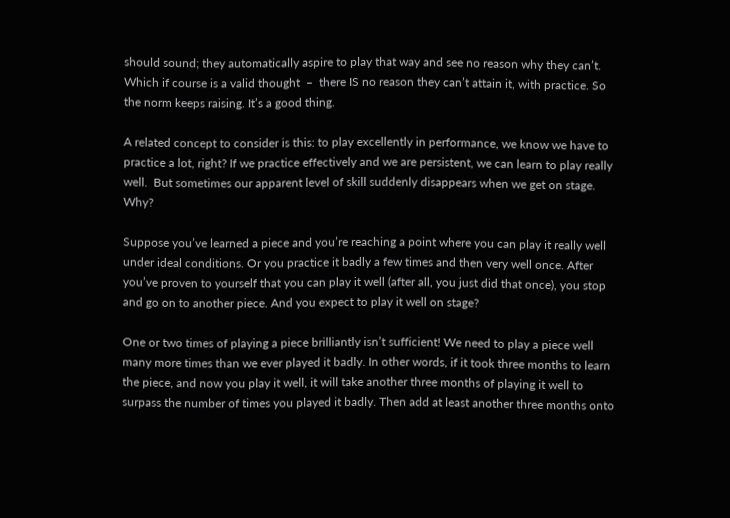should sound; they automatically aspire to play that way and see no reason why they can’t. Which if course is a valid thought  –  there IS no reason they can’t attain it, with practice. So the norm keeps raising. It’s a good thing.

A related concept to consider is this: to play excellently in performance, we know we have to practice a lot, right? If we practice effectively and we are persistent, we can learn to play really well.  But sometimes our apparent level of skill suddenly disappears when we get on stage. Why?

Suppose you’ve learned a piece and you’re reaching a point where you can play it really well under ideal conditions. Or you practice it badly a few times and then very well once. After you’ve proven to yourself that you can play it well (after all, you just did that once), you stop and go on to another piece. And you expect to play it well on stage?

One or two times of playing a piece brilliantly isn’t sufficient! We need to play a piece well many more times than we ever played it badly. In other words, if it took three months to learn the piece, and now you play it well, it will take another three months of playing it well to surpass the number of times you played it badly. Then add at least another three months onto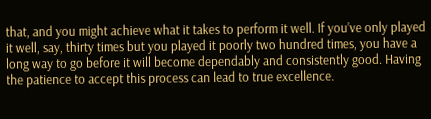that, and you might achieve what it takes to perform it well. If you’ve only played it well, say, thirty times but you played it poorly two hundred times, you have a long way to go before it will become dependably and consistently good. Having the patience to accept this process can lead to true excellence.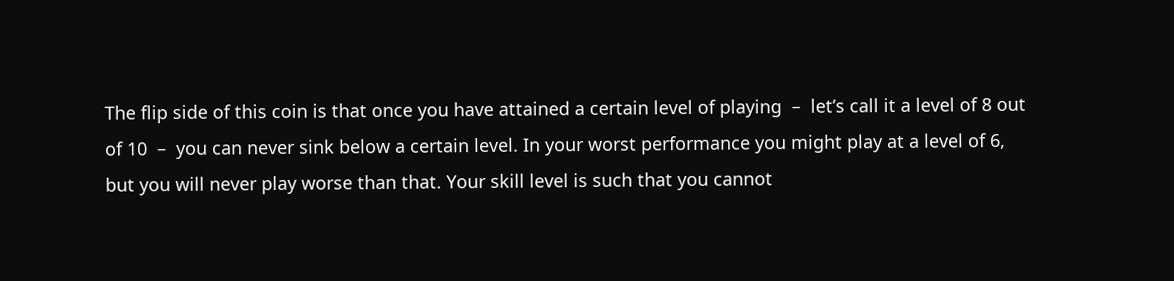The flip side of this coin is that once you have attained a certain level of playing  –  let’s call it a level of 8 out of 10  –  you can never sink below a certain level. In your worst performance you might play at a level of 6, but you will never play worse than that. Your skill level is such that you cannot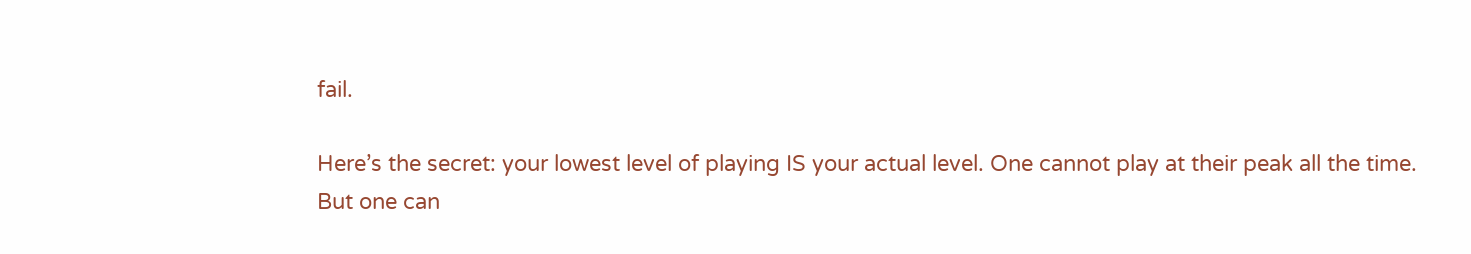fail.

Here’s the secret: your lowest level of playing IS your actual level. One cannot play at their peak all the time. But one can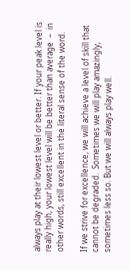always play at their lowest level or better. If your peak level is really high, your lowest level will be better than average  –  in other words, still excellent in the literal sense of the word.

If we strive for excellence, we will achieve a level of skill that cannot be degraded.  Sometimes we will play amazingly, sometimes less so. But we will always play well.